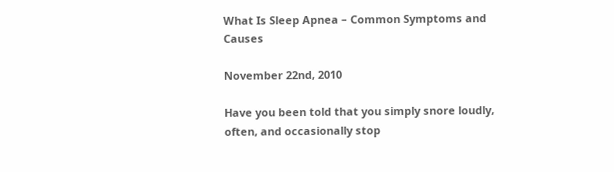What Is Sleep Apnea – Common Symptoms and Causes

November 22nd, 2010

Have you been told that you simply snore loudly, often, and occasionally stop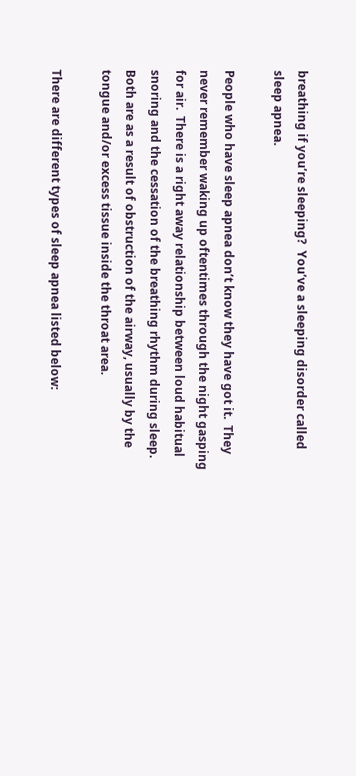breathing if you’re sleeping?  You’ve a sleeping disorder called sleep apnea.

People who have sleep apnea don’t know they have got it.  They never remember waking up oftentimes through the night gasping for air.  There is a right away relationship between loud habitual snoring and the cessation of the breathing rhythm during sleep.  Both are as a result of obstruction of the airway, usually by the tongue and/or excess tissue inside the throat area.

There are different types of sleep apnea listed below: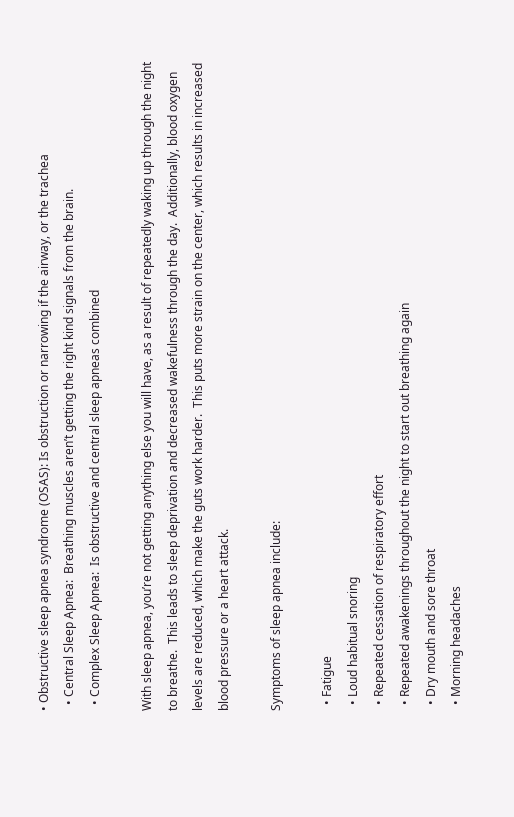• Obstructive sleep apnea syndrome (OSAS): Is obstruction or narrowing if the airway, or the trachea
  • Central Sleep Apnea:  Breathing muscles aren’t getting the right kind signals from the brain.
  • Complex Sleep Apnea:  Is obstructive and central sleep apneas combined

With sleep apnea, you’re not getting anything else you will have, as a result of repeatedly waking up through the night to breathe.  This leads to sleep deprivation and decreased wakefulness through the day.  Additionally, blood oxygen levels are reduced, which make the guts work harder.  This puts more strain on the center, which results in increased blood pressure or a heart attack.

Symptoms of sleep apnea include:

  • Fatigue
  • Loud habitual snoring
  • Repeated cessation of respiratory effort
  • Repeated awakenings throughout the night to start out breathing again
  • Dry mouth and sore throat
  • Morning headaches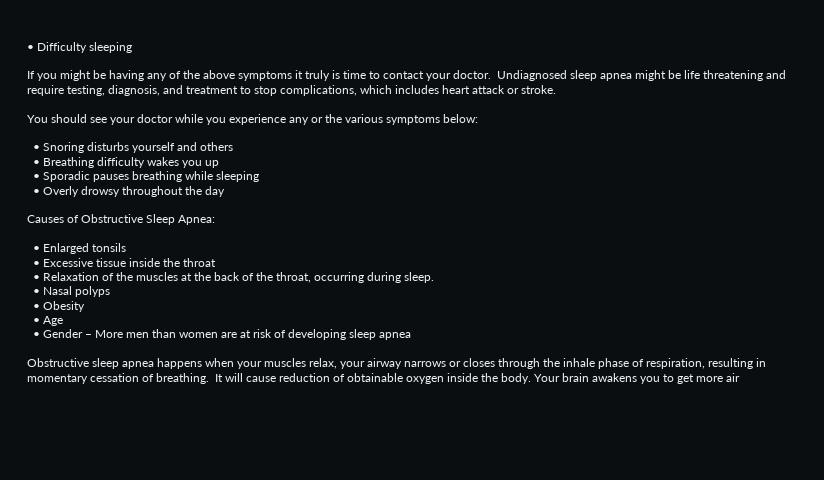• Difficulty sleeping

If you might be having any of the above symptoms it truly is time to contact your doctor.  Undiagnosed sleep apnea might be life threatening and require testing, diagnosis, and treatment to stop complications, which includes heart attack or stroke.

You should see your doctor while you experience any or the various symptoms below:

  • Snoring disturbs yourself and others
  • Breathing difficulty wakes you up
  • Sporadic pauses breathing while sleeping
  • Overly drowsy throughout the day

Causes of Obstructive Sleep Apnea:

  • Enlarged tonsils
  • Excessive tissue inside the throat
  • Relaxation of the muscles at the back of the throat, occurring during sleep.
  • Nasal polyps
  • Obesity
  • Age
  • Gender – More men than women are at risk of developing sleep apnea

Obstructive sleep apnea happens when your muscles relax, your airway narrows or closes through the inhale phase of respiration, resulting in momentary cessation of breathing.  It will cause reduction of obtainable oxygen inside the body. Your brain awakens you to get more air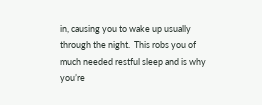in, causing you to wake up usually through the night.  This robs you of much needed restful sleep and is why you’re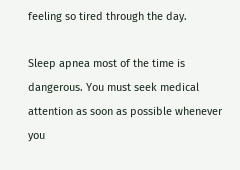feeling so tired through the day.

Sleep apnea most of the time is dangerous. You must seek medical attention as soon as possible whenever you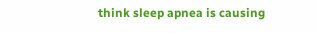think sleep apnea is causing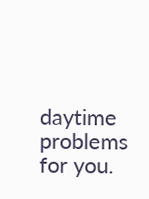daytime problems for you.